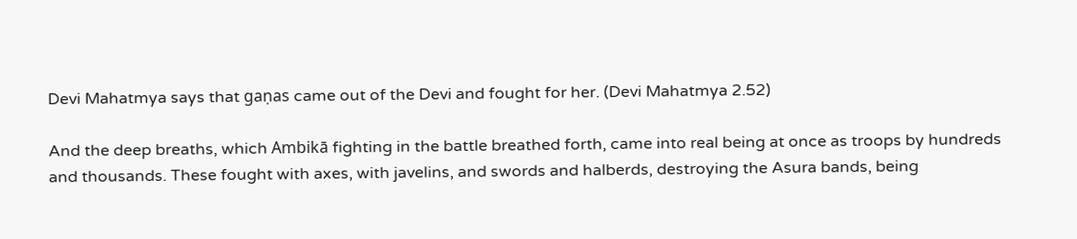Devi Mahatmya says that gaṇas came out of the Devi and fought for her. (Devi Mahatmya 2.52)

And the deep breaths, which Ambikā fighting in the battle breathed forth, came into real being at once as troops by hundreds and thousands. These fought with axes, with javelins, and swords and halberds, destroying the Asura bands, being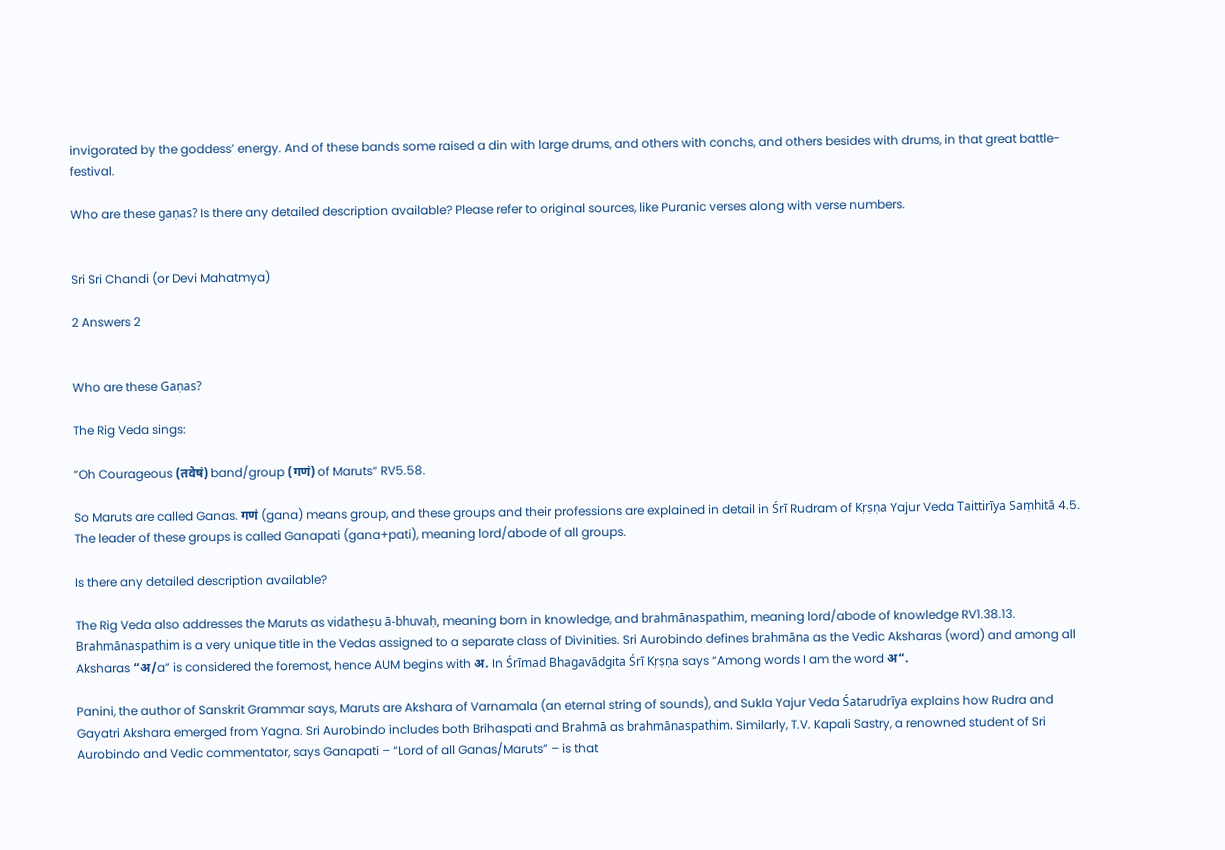invigorated by the goddess’ energy. And of these bands some raised a din with large drums, and others with conchs, and others besides with drums, in that great battle-festival.

Who are these gaṇas? Is there any detailed description available? Please refer to original sources, like Puranic verses along with verse numbers.


Sri Sri Chandi (or Devi Mahatmya)

2 Answers 2


Who are these Gaṇas?

The Rig Veda sings:

“Oh Courageous (तवेषं) band/group (गणं) of Maruts“ RV5.58.

So Maruts are called Ganas. गणं (gana) means group, and these groups and their professions are explained in detail in Śrī Rudram of Kṛṣṇa Yajur Veda Taittirīya Saṃhitā 4.5. The leader of these groups is called Ganapati (gana+pati), meaning lord/abode of all groups.

Is there any detailed description available?

The Rig Veda also addresses the Maruts as vidatheṣu ā-bhuvaḥ, meaning born in knowledge, and brahmānaspathim, meaning lord/abode of knowledge RV1.38.13. Brahmānaspathim is a very unique title in the Vedas assigned to a separate class of Divinities. Sri Aurobindo defines brahmāna as the Vedic Aksharas (word) and among all Aksharas “अ/a” is considered the foremost, hence AUM begins with अ. In Śrīmad Bhagavādgita Śrī Kṛṣṇa says “Among words I am the word अ“.

Panini, the author of Sanskrit Grammar says, Maruts are Akshara of Varnamala (an eternal string of sounds), and Sukla Yajur Veda Śatarudrīya explains how Rudra and Gayatri Akshara emerged from Yagna. Sri Aurobindo includes both Brihaspati and Brahmā as brahmānaspathim. Similarly, T.V. Kapali Sastry, a renowned student of Sri Aurobindo and Vedic commentator, says Ganapati – “Lord of all Ganas/Maruts” – is that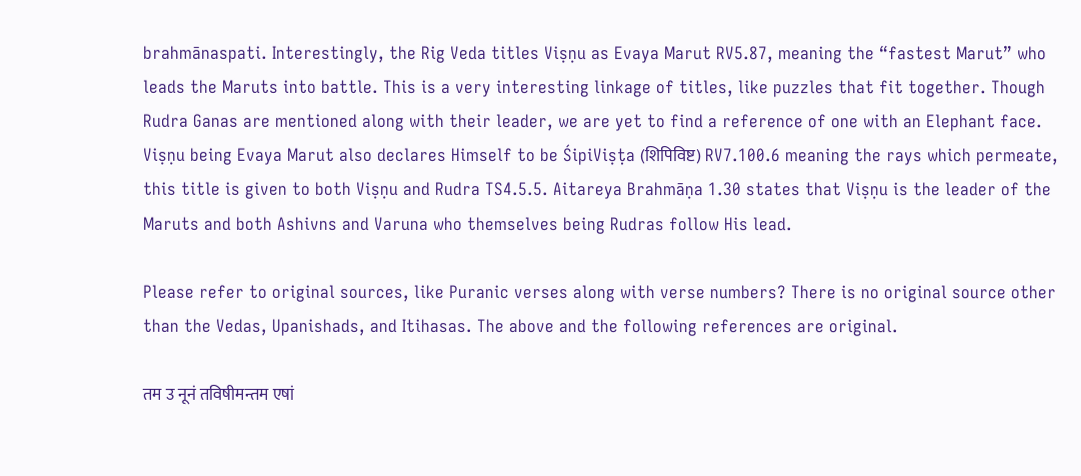brahmānaspati. Interestingly, the Rig Veda titles Viṣṇu as Evaya Marut RV5.87, meaning the “fastest Marut” who leads the Maruts into battle. This is a very interesting linkage of titles, like puzzles that fit together. Though Rudra Ganas are mentioned along with their leader, we are yet to find a reference of one with an Elephant face. Viṣṇu being Evaya Marut also declares Himself to be ŚipiViṣṭa (शिपिविष्ट) RV7.100.6 meaning the rays which permeate, this title is given to both Viṣṇu and Rudra TS4.5.5. Aitareya Brahmāṇa 1.30 states that Viṣṇu is the leader of the Maruts and both Ashivns and Varuna who themselves being Rudras follow His lead.

Please refer to original sources, like Puranic verses along with verse numbers? There is no original source other than the Vedas, Upanishads, and Itihasas. The above and the following references are original.

तम उ नूनं तविषीमन्तम एषां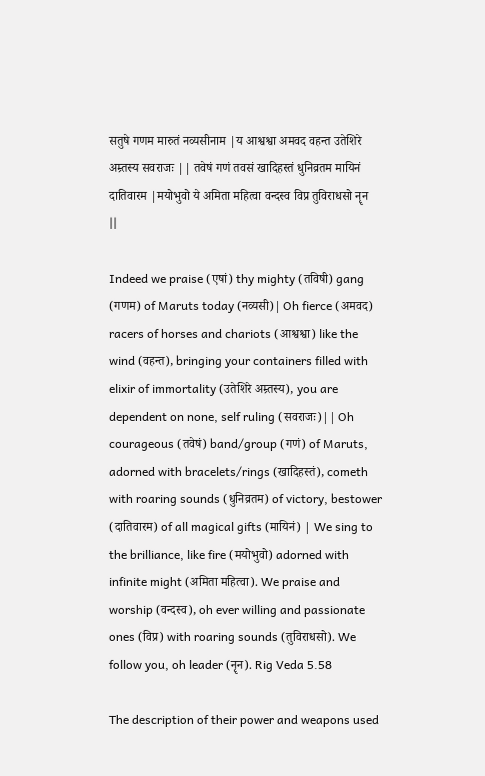सतुषे गणम मारुतं नव्यसीनाम |य आश्वश्वा अमवद वहन्त उतेशिरे अम्र्तस्य सवराजः || तवेषं गणं तवसं खादिहस्तं धुनिव्रतम मायिनं दातिवारम |मयोभुवो ये अमिता महित्वा वन्दस्व विप्र तुविराधसो नॄन ||

Indeed we praise (एषां) thy mighty (तविषी) gang (गणम) of Maruts today (नव्यसी)| Oh fierce (अमवद) racers of horses and chariots (आश्वश्वा) like the wind (वहन्त), bringing your containers filled with elixir of immortality (उतेशिरे अम्र्तस्य), you are dependent on none, self ruling (सवराजः)|| Oh courageous (तवेषं) band/group (गणं) of Maruts, adorned with bracelets/rings (खादिहस्तं), cometh with roaring sounds (धुनिव्रतम) of victory, bestower (दातिवारम) of all magical gifts (मायिनं) | We sing to the brilliance, like fire (मयोभुवो) adorned with infinite might (अमिता महित्वा). We praise and worship (वन्दस्व), oh ever willing and passionate ones (विप्र) with roaring sounds (तुविराधसो). We follow you, oh leader (नॄन). Rig Veda 5.58

The description of their power and weapons used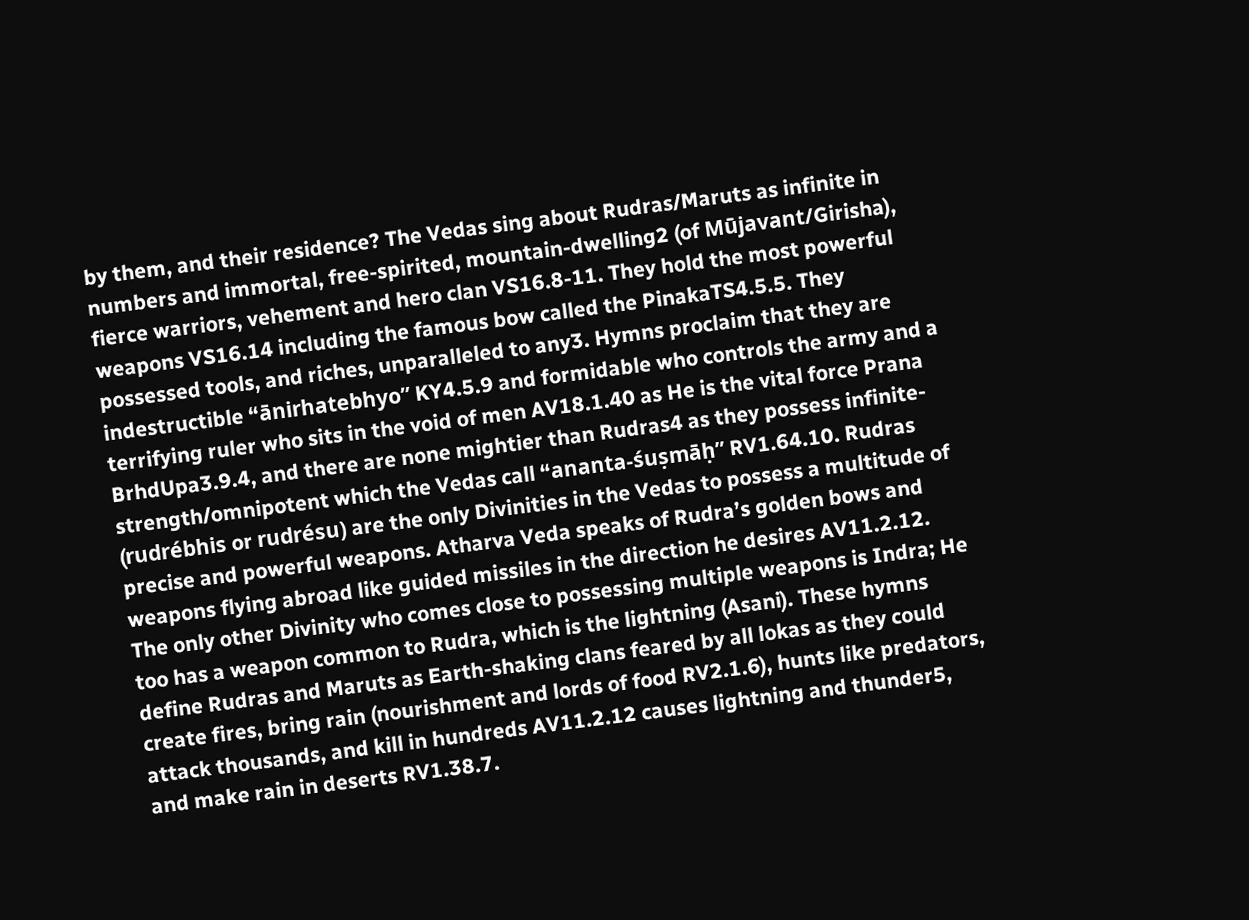by them, and their residence? The Vedas sing about Rudras/Maruts as infinite in numbers and immortal, free-spirited, mountain-dwelling2 (of Mūjavant/Girisha), fierce warriors, vehement and hero clan VS16.8-11. They hold the most powerful weapons VS16.14 including the famous bow called the PinakaTS4.5.5. They possessed tools, and riches, unparalleled to any3. Hymns proclaim that they are indestructible “ānirhatebhyo” KY4.5.9 and formidable who controls the army and a terrifying ruler who sits in the void of men AV18.1.40 as He is the vital force Prana BrhdUpa3.9.4, and there are none mightier than Rudras4 as they possess infinite-strength/omnipotent which the Vedas call “ananta-śuṣmāḥ” RV1.64.10. Rudras (rudrébhis or rudrésu) are the only Divinities in the Vedas to possess a multitude of precise and powerful weapons. Atharva Veda speaks of Rudra’s golden bows and weapons flying abroad like guided missiles in the direction he desires AV11.2.12. The only other Divinity who comes close to possessing multiple weapons is Indra; He too has a weapon common to Rudra, which is the lightning (Asani). These hymns define Rudras and Maruts as Earth-shaking clans feared by all lokas as they could create fires, bring rain (nourishment and lords of food RV2.1.6), hunts like predators, attack thousands, and kill in hundreds AV11.2.12 causes lightning and thunder5, and make rain in deserts RV1.38.7.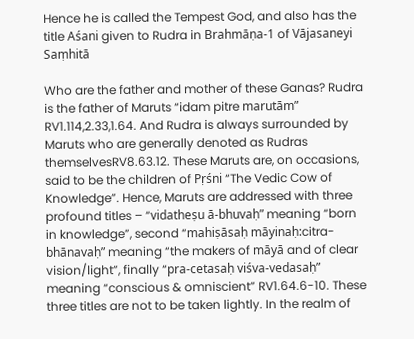Hence he is called the Tempest God, and also has the title Aśani given to Rudra in Brahmāṇa-1 of Vājasaneyi Saṃhitā

Who are the father and mother of these Ganas? Rudra is the father of Maruts “idam pitre marutām” RV1.114,2.33,1.64. And Rudra is always surrounded by Maruts who are generally denoted as Rudras themselvesRV8.63.12. These Maruts are, on occasions, said to be the children of Pṛśni “The Vedic Cow of Knowledge”. Hence, Maruts are addressed with three profound titles – “vidatheṣu ā-bhuvaḥ” meaning “born in knowledge”, second “mahiṣāsaḥ māyinaḥ:citra-bhānavaḥ” meaning “the makers of māyā and of clear vision/light”, finally “pra-cetasaḥ viśva-vedasaḥ” meaning “conscious & omniscient” RV1.64.6-10. These three titles are not to be taken lightly. In the realm of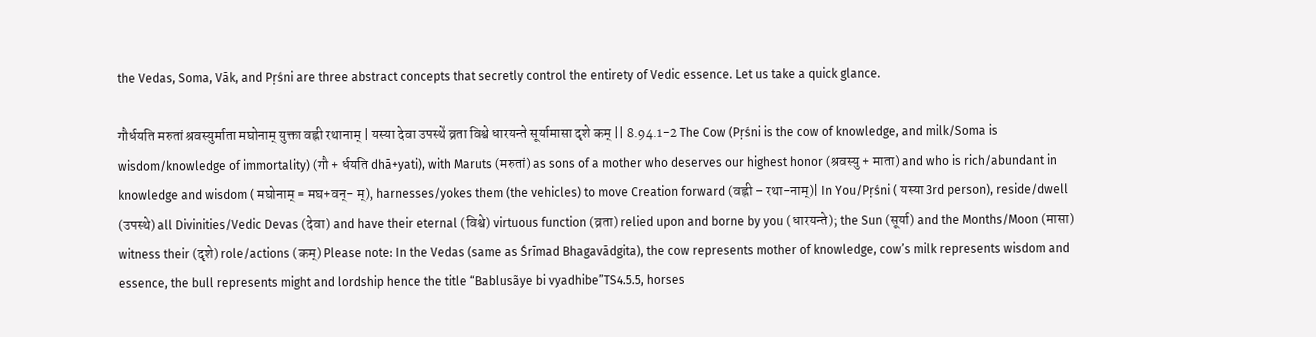the Vedas, Soma, Vāk, and Pṛśni are three abstract concepts that secretly control the entirety of Vedic essence. Let us take a quick glance.

गौर्धयति मरुतां श्रवस्युर्माता मघोनाम् युक्ता वह्नी रथानाम् | यस्या देवा उपस्थे॑ व्रता विश्वे धारयन्ते सूर्यामासा दृशे कम् || 8.94.1-2 The Cow (Pṛśni is the cow of knowledge, and milk/Soma is wisdom/knowledge of immortality) (गौ + र्धयति dhā+yati), with Maruts (मरुतां) as sons of a mother who deserves our highest honor (श्रवस्यु + माता) and who is rich/abundant in knowledge and wisdom ( मघोनाम् = मघ+वन्- म्), harnesses/yokes them (the vehicles) to move Creation forward (वह्नी – रथा-नाम्)| In You/Pṛśni ( यस्या 3rd person), reside/dwell (उपस्थे) all Divinities/Vedic Devas (देवा) and have their eternal (विश्वे) virtuous function (व्रता) relied upon and borne by you (धारयन्ते); the Sun (सूर्या) and the Months/Moon (मासा) witness their (दृशे) role/actions (कम्) Please note: In the Vedas (same as Śrīmad Bhagavādgita), the cow represents mother of knowledge, cow’s milk represents wisdom and essence, the bull represents might and lordship hence the title “Bablusãye bi vyadhibe”TS4.5.5, horses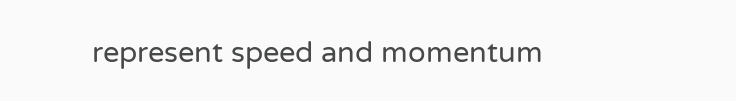represent speed and momentum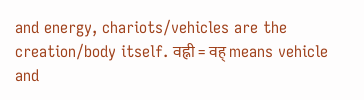and energy, chariots/vehicles are the creation/body itself. वह्नी = वह् means vehicle and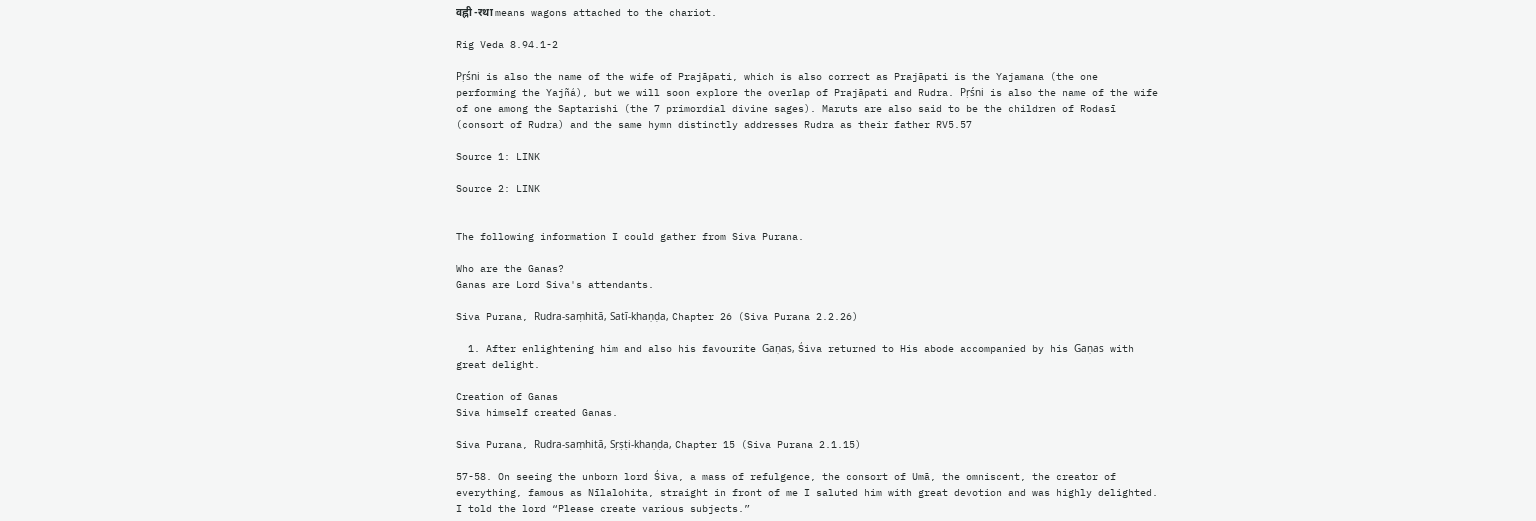वह्नी -रथा means wagons attached to the chariot.

Rig Veda 8.94.1-2

Pṛśni is also the name of the wife of Prajāpati, which is also correct as Prajāpati is the Yajamana (the one performing the Yajñá), but we will soon explore the overlap of Prajāpati and Rudra. Pṛśni is also the name of the wife of one among the Saptarishi (the 7 primordial divine sages). Maruts are also said to be the children of Rodasī (consort of Rudra) and the same hymn distinctly addresses Rudra as their father RV5.57

Source 1: LINK

Source 2: LINK


The following information I could gather from Siva Purana.

Who are the Ganas?
Ganas are Lord Siva's attendants.

Siva Purana, Rudra-saṃhitā, Satī-khaṇḍa, Chapter 26 (Siva Purana 2.2.26)

  1. After enlightening him and also his favourite Gaṇas, Śiva returned to His abode accompanied by his Gaṇas with great delight.

Creation of Ganas
Siva himself created Ganas.

Siva Purana, Rudra-saṃhitā, Sṛṣṭi-khaṇḍa, Chapter 15 (Siva Purana 2.1.15)

57-58. On seeing the unborn lord Śiva, a mass of refulgence, the consort of Umā, the omniscent, the creator of everything, famous as Nīlalohita, straight in front of me I saluted him with great devotion and was highly delighted. I told the lord “Please create various subjects.”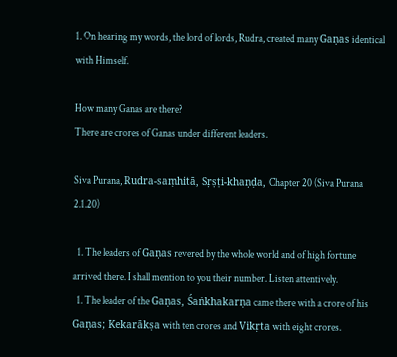1. On hearing my words, the lord of lords, Rudra, created many Gaṇas identical with Himself.

How many Ganas are there?
There are crores of Ganas under different leaders.

Siva Purana, Rudra-saṃhitā, Sṛṣṭi-khaṇḍa, Chapter 20 (Siva Purana 2.1.20)

  1. The leaders of Gaṇas revered by the whole world and of high fortune arrived there. I shall mention to you their number. Listen attentively.
  1. The leader of the Gaṇas, Śaṅkhakarṇa came there with a crore of his Gaṇas; Kekarākṣa with ten crores and Vikṛta with eight crores.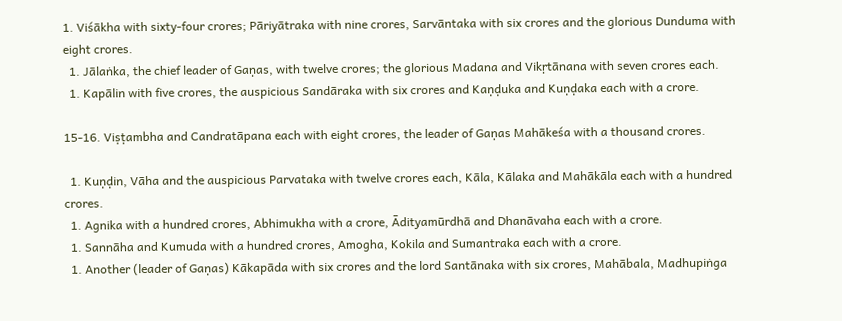1. Viśākha with sixty-four crores; Pāriyātraka with nine crores, Sarvāntaka with six crores and the glorious Dunduma with eight crores.
  1. Jālaṅka, the chief leader of Gaṇas, with twelve crores; the glorious Madana and Vikṛtānana with seven crores each.
  1. Kapālin with five crores, the auspicious Sandāraka with six crores and Kaṇḍuka and Kuṇḍaka each with a crore.

15-16. Viṣṭambha and Candratāpana each with eight crores, the leader of Gaṇas Mahākeśa with a thousand crores.

  1. Kuṇḍin, Vāha and the auspicious Parvataka with twelve crores each, Kāla, Kālaka and Mahākāla each with a hundred crores.
  1. Agnika with a hundred crores, Abhimukha with a crore, Ādityamūrdhā and Dhanāvaha each with a crore.
  1. Sannāha and Kumuda with a hundred crores, Amogha, Kokila and Sumantraka each with a crore.
  1. Another (leader of Gaṇas) Kākapāda with six crores and the lord Santānaka with six crores, Mahābala, Madhupiṅga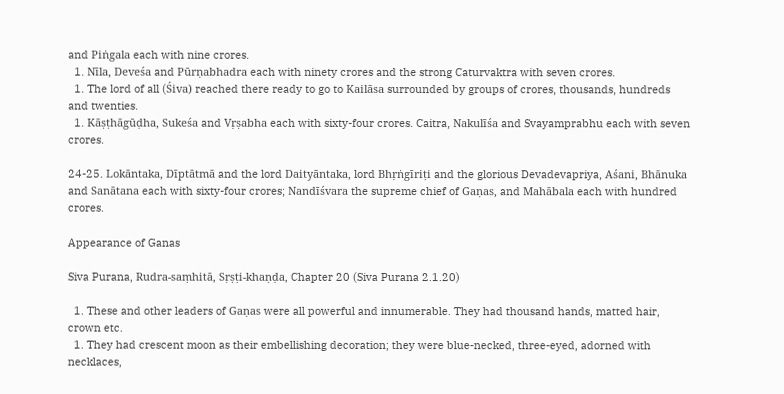and Piṅgala each with nine crores.
  1. Nīla, Deveśa and Pūrṇabhadra each with ninety crores and the strong Caturvaktra with seven crores.
  1. The lord of all (Śiva) reached there ready to go to Kailāsa surrounded by groups of crores, thousands, hundreds and twenties.
  1. Kāṣṭhāgūḍha, Sukeśa and Vṛṣabha each with sixty-four crores. Caitra, Nakulīśa and Svayamprabhu each with seven crores.

24-25. Lokāntaka, Dīptātmā and the lord Daityāntaka, lord Bhṛṅgīriṭi and the glorious Devadevapriya, Aśani, Bhānuka and Sanātana each with sixty-four crores; Nandīśvara the supreme chief of Gaṇas, and Mahābala each with hundred crores.

Appearance of Ganas

Siva Purana, Rudra-saṃhitā, Sṛṣṭi-khaṇḍa, Chapter 20 (Siva Purana 2.1.20)

  1. These and other leaders of Gaṇas were all powerful and innumerable. They had thousand hands, matted hair, crown etc.
  1. They had crescent moon as their embellishing decoration; they were blue-necked, three-eyed, adorned with necklaces,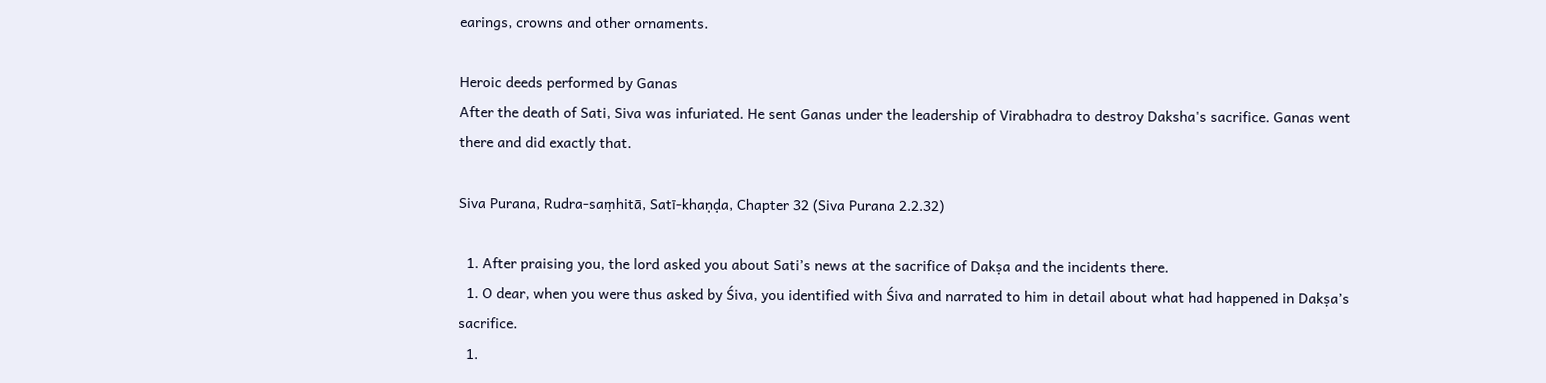earings, crowns and other ornaments.

Heroic deeds performed by Ganas
After the death of Sati, Siva was infuriated. He sent Ganas under the leadership of Virabhadra to destroy Daksha's sacrifice. Ganas went there and did exactly that.

Siva Purana, Rudra-saṃhitā, Satī-khaṇḍa, Chapter 32 (Siva Purana 2.2.32)

  1. After praising you, the lord asked you about Sati’s news at the sacrifice of Dakṣa and the incidents there.
  1. O dear, when you were thus asked by Śiva, you identified with Śiva and narrated to him in detail about what had happened in Dakṣa’s sacrifice.
  1.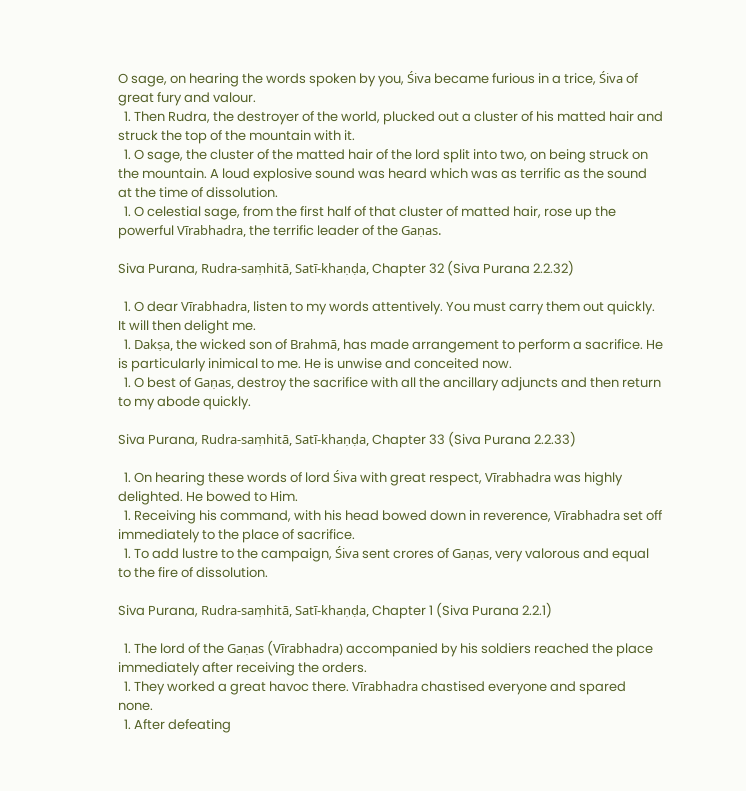O sage, on hearing the words spoken by you, Śiva became furious in a trice, Śiva of great fury and valour.
  1. Then Rudra, the destroyer of the world, plucked out a cluster of his matted hair and struck the top of the mountain with it.
  1. O sage, the cluster of the matted hair of the lord split into two, on being struck on the mountain. A loud explosive sound was heard which was as terrific as the sound at the time of dissolution.
  1. O celestial sage, from the first half of that cluster of matted hair, rose up the powerful Vīrabhadra, the terrific leader of the Gaṇas.

Siva Purana, Rudra-saṃhitā, Satī-khaṇḍa, Chapter 32 (Siva Purana 2.2.32)

  1. O dear Vīrabhadra, listen to my words attentively. You must carry them out quickly. It will then delight me.
  1. Dakṣa, the wicked son of Brahmā, has made arrangement to perform a sacrifice. He is particularly inimical to me. He is unwise and conceited now.
  1. O best of Gaṇas, destroy the sacrifice with all the ancillary adjuncts and then return to my abode quickly.

Siva Purana, Rudra-saṃhitā, Satī-khaṇḍa, Chapter 33 (Siva Purana 2.2.33)

  1. On hearing these words of lord Śiva with great respect, Vīrabhadra was highly delighted. He bowed to Him.
  1. Receiving his command, with his head bowed down in reverence, Vīrabhadra set off immediately to the place of sacrifice.
  1. To add lustre to the campaign, Śiva sent crores of Gaṇas, very valorous and equal to the fire of dissolution.

Siva Purana, Rudra-saṃhitā, Satī-khaṇḍa, Chapter 1 (Siva Purana 2.2.1)

  1. The lord of the Gaṇas (Vīrabhadra) accompanied by his soldiers reached the place immediately after receiving the orders.
  1. They worked a great havoc there. Vīrabhadra chastised everyone and spared none.
  1. After defeating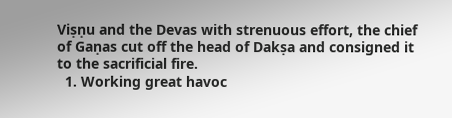Viṣṇu and the Devas with strenuous effort, the chief of Gaṇas cut off the head of Dakṣa and consigned it to the sacrificial fire.
  1. Working great havoc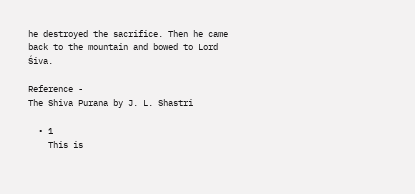he destroyed the sacrifice. Then he came back to the mountain and bowed to Lord Śiva.

Reference -
The Shiva Purana by J. L. Shastri

  • 1
    This is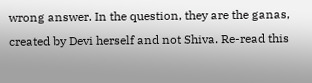wrong answer. In the question, they are the ganas, created by Devi herself and not Shiva. Re-read this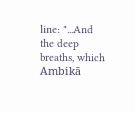line: "...And the deep breaths, which Ambikā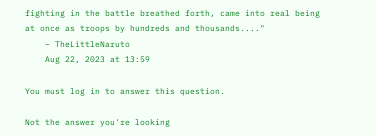fighting in the battle breathed forth, came into real being at once as troops by hundreds and thousands...."
    – TheLittleNaruto
    Aug 22, 2023 at 13:59

You must log in to answer this question.

Not the answer you're looking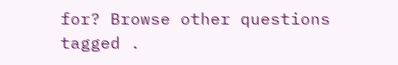for? Browse other questions tagged .